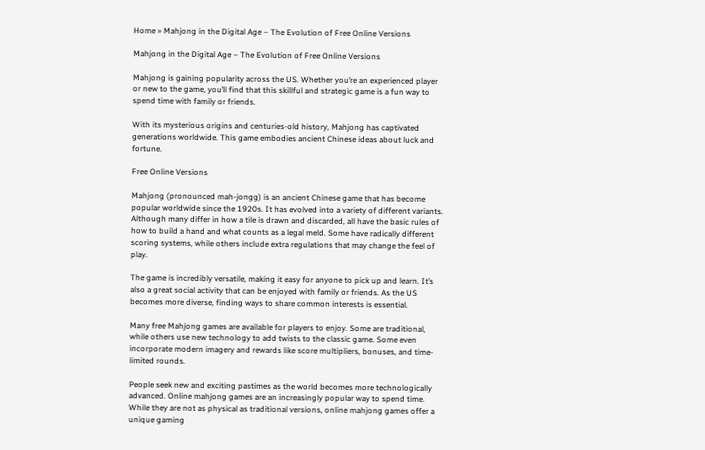Home » Mahjong in the Digital Age – The Evolution of Free Online Versions

Mahjong in the Digital Age – The Evolution of Free Online Versions

Mahjong is gaining popularity across the US. Whether you’re an experienced player or new to the game, you’ll find that this skillful and strategic game is a fun way to spend time with family or friends.

With its mysterious origins and centuries-old history, Mahjong has captivated generations worldwide. This game embodies ancient Chinese ideas about luck and fortune.

Free Online Versions

Mahjong (pronounced mah-jongg) is an ancient Chinese game that has become popular worldwide since the 1920s. It has evolved into a variety of different variants. Although many differ in how a tile is drawn and discarded, all have the basic rules of how to build a hand and what counts as a legal meld. Some have radically different scoring systems, while others include extra regulations that may change the feel of play.

The game is incredibly versatile, making it easy for anyone to pick up and learn. It’s also a great social activity that can be enjoyed with family or friends. As the US becomes more diverse, finding ways to share common interests is essential.

Many free Mahjong games are available for players to enjoy. Some are traditional, while others use new technology to add twists to the classic game. Some even incorporate modern imagery and rewards like score multipliers, bonuses, and time-limited rounds.

People seek new and exciting pastimes as the world becomes more technologically advanced. Online mahjong games are an increasingly popular way to spend time. While they are not as physical as traditional versions, online mahjong games offer a unique gaming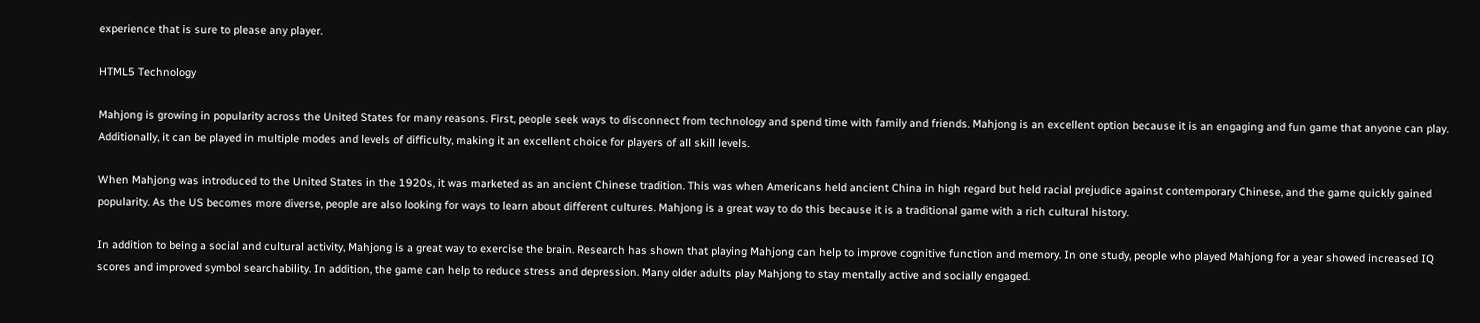experience that is sure to please any player.

HTML5 Technology

Mahjong is growing in popularity across the United States for many reasons. First, people seek ways to disconnect from technology and spend time with family and friends. Mahjong is an excellent option because it is an engaging and fun game that anyone can play. Additionally, it can be played in multiple modes and levels of difficulty, making it an excellent choice for players of all skill levels.

When Mahjong was introduced to the United States in the 1920s, it was marketed as an ancient Chinese tradition. This was when Americans held ancient China in high regard but held racial prejudice against contemporary Chinese, and the game quickly gained popularity. As the US becomes more diverse, people are also looking for ways to learn about different cultures. Mahjong is a great way to do this because it is a traditional game with a rich cultural history.

In addition to being a social and cultural activity, Mahjong is a great way to exercise the brain. Research has shown that playing Mahjong can help to improve cognitive function and memory. In one study, people who played Mahjong for a year showed increased IQ scores and improved symbol searchability. In addition, the game can help to reduce stress and depression. Many older adults play Mahjong to stay mentally active and socially engaged.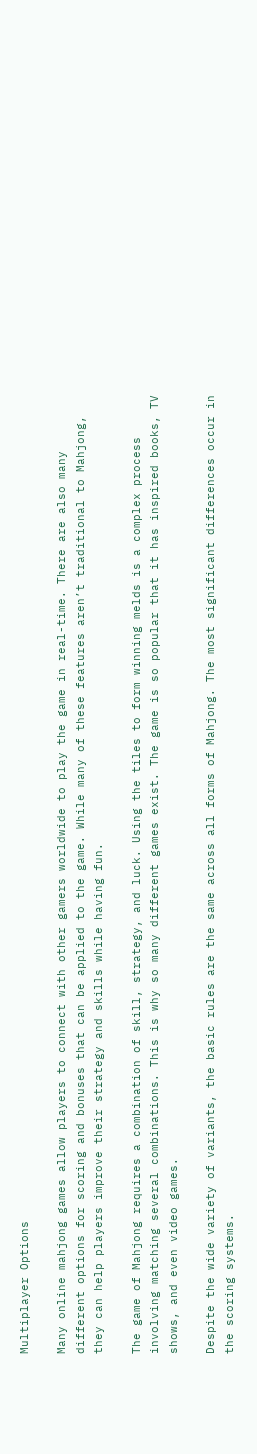Multiplayer Options

Many online mahjong games allow players to connect with other gamers worldwide to play the game in real-time. There are also many different options for scoring and bonuses that can be applied to the game. While many of these features aren’t traditional to Mahjong, they can help players improve their strategy and skills while having fun.

The game of Mahjong requires a combination of skill, strategy, and luck. Using the tiles to form winning melds is a complex process involving matching several combinations. This is why so many different games exist. The game is so popular that it has inspired books, TV shows, and even video games.

Despite the wide variety of variants, the basic rules are the same across all forms of Mahjong. The most significant differences occur in the scoring systems.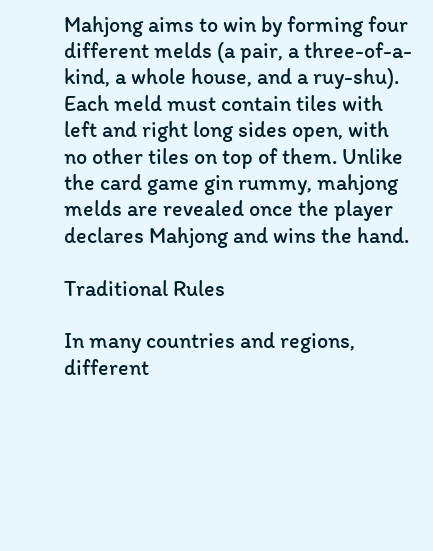Mahjong aims to win by forming four different melds (a pair, a three-of-a-kind, a whole house, and a ruy-shu). Each meld must contain tiles with left and right long sides open, with no other tiles on top of them. Unlike the card game gin rummy, mahjong melds are revealed once the player declares Mahjong and wins the hand.

Traditional Rules

In many countries and regions, different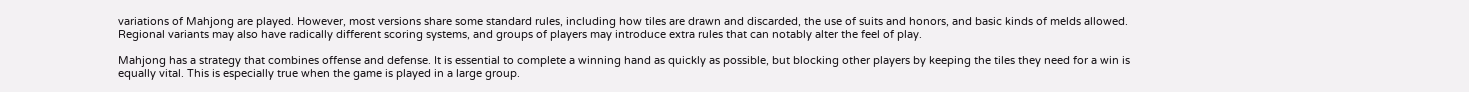variations of Mahjong are played. However, most versions share some standard rules, including how tiles are drawn and discarded, the use of suits and honors, and basic kinds of melds allowed. Regional variants may also have radically different scoring systems, and groups of players may introduce extra rules that can notably alter the feel of play.

Mahjong has a strategy that combines offense and defense. It is essential to complete a winning hand as quickly as possible, but blocking other players by keeping the tiles they need for a win is equally vital. This is especially true when the game is played in a large group.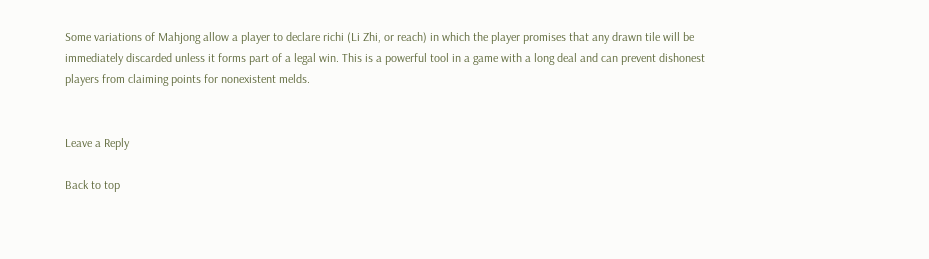Some variations of Mahjong allow a player to declare richi (Li Zhi, or reach) in which the player promises that any drawn tile will be immediately discarded unless it forms part of a legal win. This is a powerful tool in a game with a long deal and can prevent dishonest players from claiming points for nonexistent melds.


Leave a Reply

Back to top